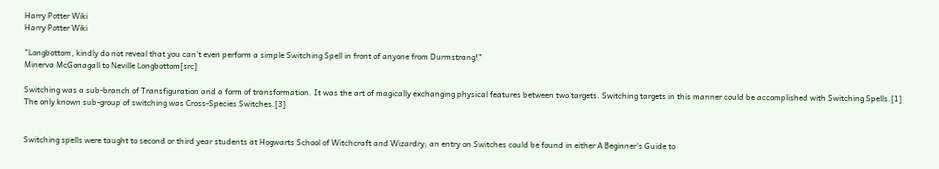Harry Potter Wiki
Harry Potter Wiki

"Longbottom, kindly do not reveal that you can’t even perform a simple Switching Spell in front of anyone from Durmstrang!"
Minerva McGonagall to Neville Longbottom[src]

Switching was a sub-branch of Transfiguration and a form of transformation. It was the art of magically exchanging physical features between two targets. Switching targets in this manner could be accomplished with Switching Spells.[1] The only known sub-group of switching was Cross-Species Switches.[3]


Switching spells were taught to second or third year students at Hogwarts School of Witchcraft and Wizardry; an entry on Switches could be found in either A Beginner's Guide to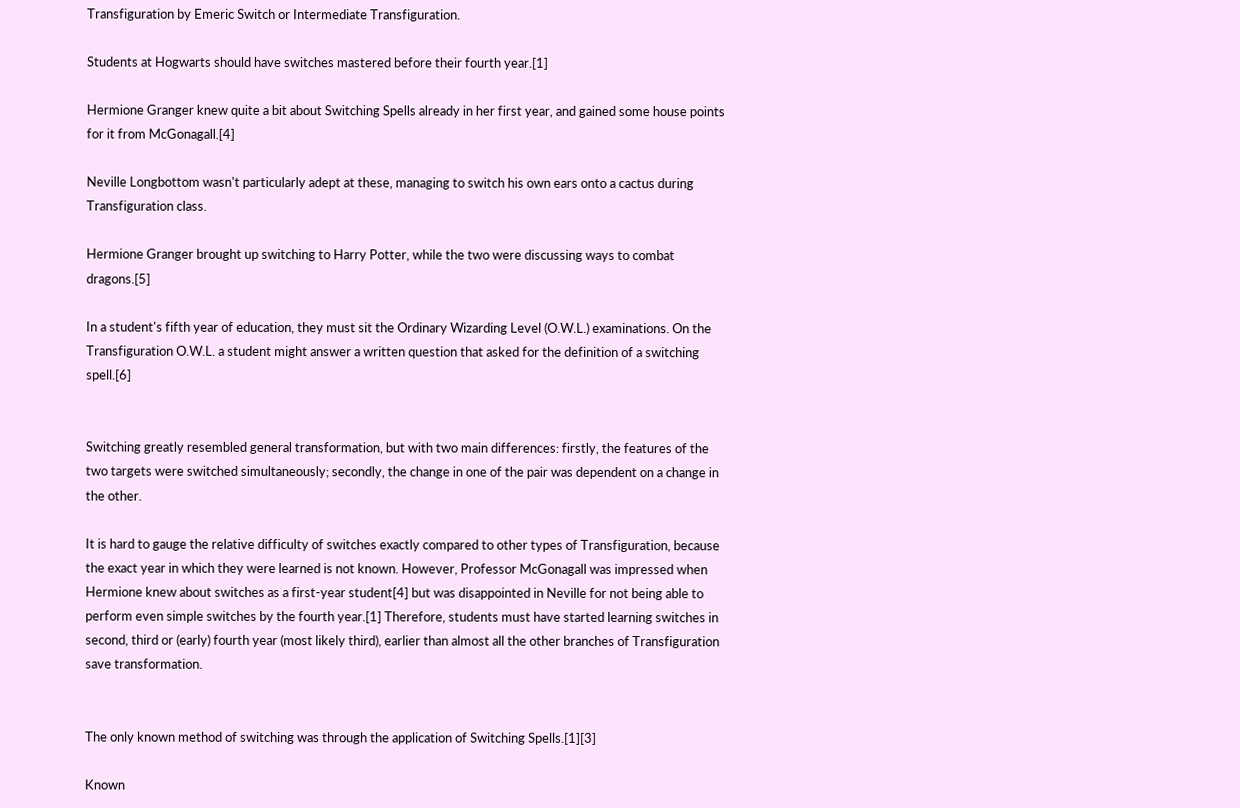Transfiguration by Emeric Switch or Intermediate Transfiguration.

Students at Hogwarts should have switches mastered before their fourth year.[1]

Hermione Granger knew quite a bit about Switching Spells already in her first year, and gained some house points for it from McGonagall.[4]

Neville Longbottom wasn't particularly adept at these, managing to switch his own ears onto a cactus during Transfiguration class.

Hermione Granger brought up switching to Harry Potter, while the two were discussing ways to combat dragons.[5]

In a student's fifth year of education, they must sit the Ordinary Wizarding Level (O.W.L.) examinations. On the Transfiguration O.W.L. a student might answer a written question that asked for the definition of a switching spell.[6]


Switching greatly resembled general transformation, but with two main differences: firstly, the features of the two targets were switched simultaneously; secondly, the change in one of the pair was dependent on a change in the other.

It is hard to gauge the relative difficulty of switches exactly compared to other types of Transfiguration, because the exact year in which they were learned is not known. However, Professor McGonagall was impressed when Hermione knew about switches as a first-year student[4] but was disappointed in Neville for not being able to perform even simple switches by the fourth year.[1] Therefore, students must have started learning switches in second, third or (early) fourth year (most likely third), earlier than almost all the other branches of Transfiguration save transformation.


The only known method of switching was through the application of Switching Spells.[1][3]

Known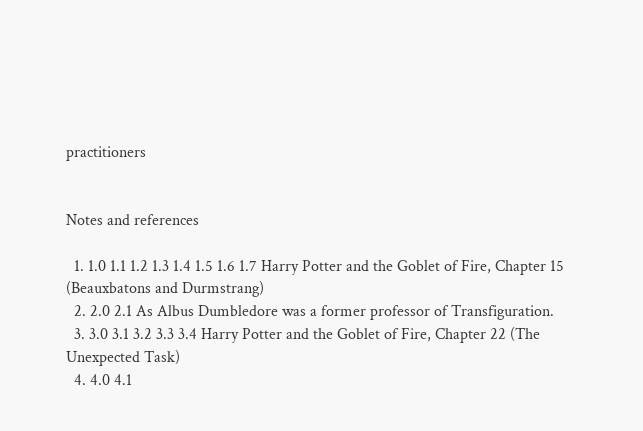practitioners


Notes and references

  1. 1.0 1.1 1.2 1.3 1.4 1.5 1.6 1.7 Harry Potter and the Goblet of Fire, Chapter 15 (Beauxbatons and Durmstrang)
  2. 2.0 2.1 As Albus Dumbledore was a former professor of Transfiguration.
  3. 3.0 3.1 3.2 3.3 3.4 Harry Potter and the Goblet of Fire, Chapter 22 (The Unexpected Task)
  4. 4.0 4.1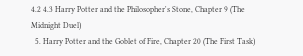4.2 4.3 Harry Potter and the Philosopher's Stone, Chapter 9 (The Midnight Duel)
  5. Harry Potter and the Goblet of Fire, Chapter 20 (The First Task)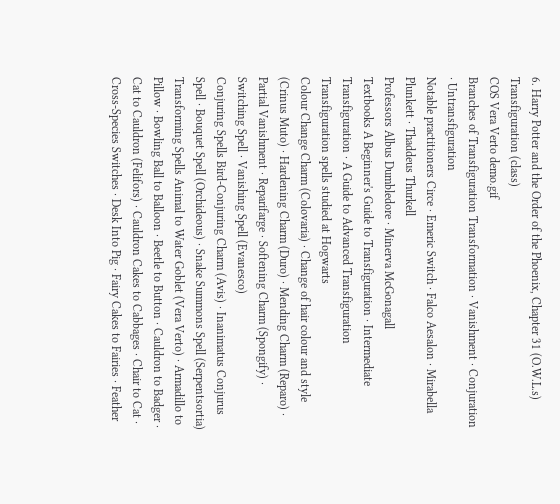6. Harry Potter and the Order of the Phoenix, Chapter 31 (O.W.L.s)
Transfiguration (class)
COS Vera Verto demo.gif
Branches of Transfiguration Transformation · Vanishment · Conjuration · Untransfiguration
Notable practitioners Circe · Emeric Switch · Falco Aesalon · Mirabella Plunkett · Thaddeus Thurkell
Professors Albus Dumbledore · Minerva McGonagall
Textbooks A Beginner's Guide to Transfiguration · Intermediate Transfiguration · A Guide to Advanced Transfiguration
Transfiguration spells studied at Hogwarts
Colour Change Charm (Colovaria) · Change of hair colour and style (Crinus Muto) · Hardening Charm (Duro) · Mending Charm (Reparo) · Partial Vanishment · Reparifarge · Softening Charm (Spongify) · Switching Spell · Vanishing Spell (Evanesco)
Conjuring Spells Bird-Conjuring Charm (Avis) · Inanimatus Conjurus Spell · Bouquet Spell (Orchideous) · Snake Summons Spell (Serpentsortia)
Transforming Spells Animal to Water Goblet (Vera Verto) · Armadillo to Pillow · Bowling Ball to Balloon · Beetle to Button · Cauldron to Badger · Cat to Cauldron (Felifors) · Cauldron Cakes to Cabbages · Chair to Cat · Cross-Species Switches · Desk Into Pig · Fairy Cakes to Fairies · Feather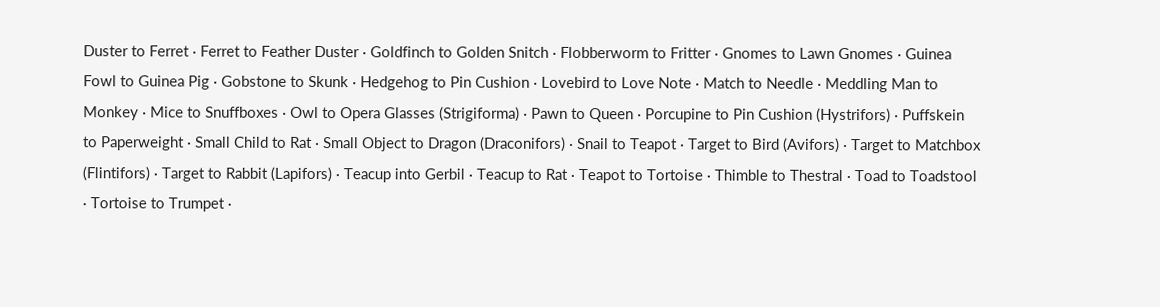Duster to Ferret · Ferret to Feather Duster · Goldfinch to Golden Snitch · Flobberworm to Fritter · Gnomes to Lawn Gnomes · Guinea Fowl to Guinea Pig · Gobstone to Skunk · Hedgehog to Pin Cushion · Lovebird to Love Note · Match to Needle · Meddling Man to Monkey · Mice to Snuffboxes · Owl to Opera Glasses (Strigiforma) · Pawn to Queen · Porcupine to Pin Cushion (Hystrifors) · Puffskein to Paperweight · Small Child to Rat · Small Object to Dragon (Draconifors) · Snail to Teapot · Target to Bird (Avifors) · Target to Matchbox (Flintifors) · Target to Rabbit (Lapifors) · Teacup into Gerbil · Teacup to Rat · Teapot to Tortoise · Thimble to Thestral · Toad to Toadstool · Tortoise to Trumpet ·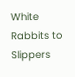White Rabbits to Slippers